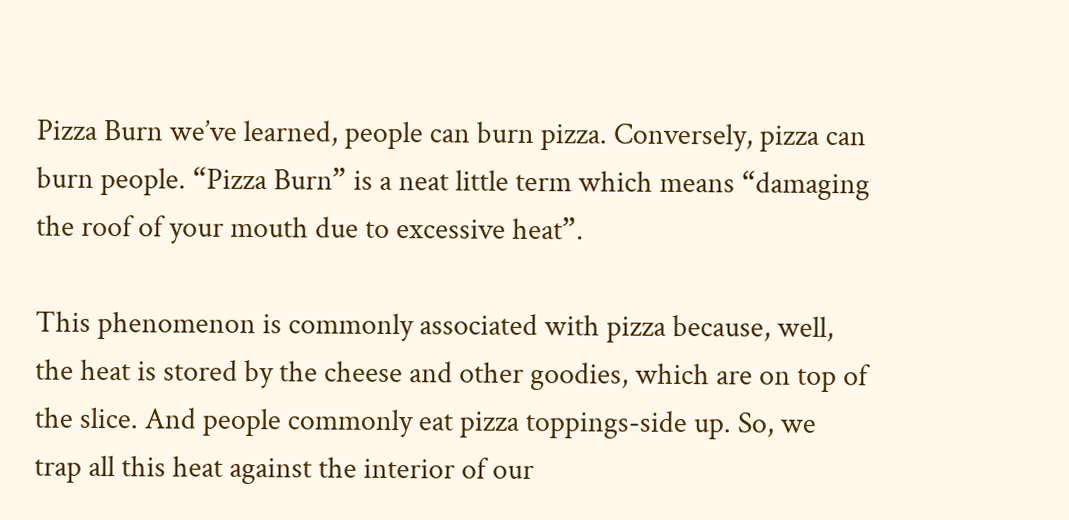Pizza Burn we’ve learned, people can burn pizza. Conversely, pizza can burn people. “Pizza Burn” is a neat little term which means “damaging the roof of your mouth due to excessive heat”.

This phenomenon is commonly associated with pizza because, well, the heat is stored by the cheese and other goodies, which are on top of the slice. And people commonly eat pizza toppings-side up. So, we trap all this heat against the interior of our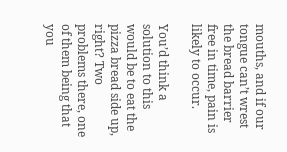mouths, and if our tongue can’t wrest the bread barrier free in time, pain is likely to occur.

You’d think a solution to this would be to eat the pizza bread side up, right? Two problems there, one of them being that you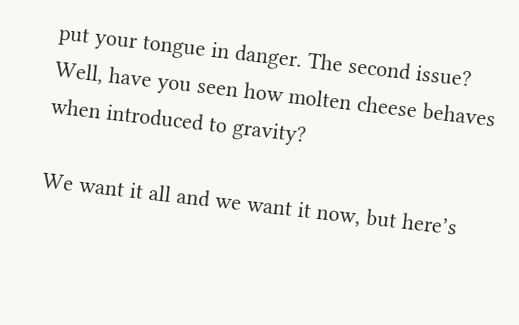put your tongue in danger. The second issue? Well, have you seen how molten cheese behaves when introduced to gravity?

We want it all and we want it now, but here’s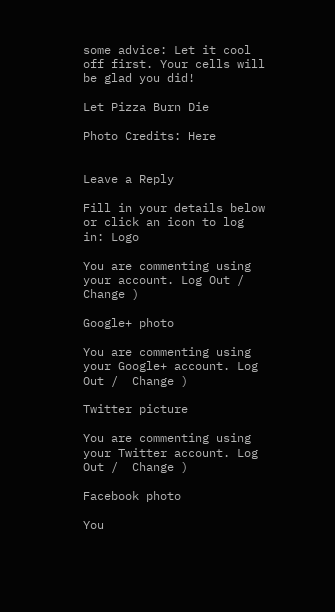some advice: Let it cool off first. Your cells will be glad you did!

Let Pizza Burn Die

Photo Credits: Here


Leave a Reply

Fill in your details below or click an icon to log in: Logo

You are commenting using your account. Log Out /  Change )

Google+ photo

You are commenting using your Google+ account. Log Out /  Change )

Twitter picture

You are commenting using your Twitter account. Log Out /  Change )

Facebook photo

You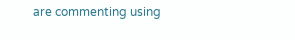are commenting using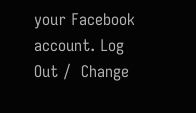your Facebook account. Log Out /  Change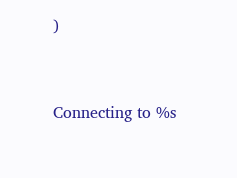)


Connecting to %s